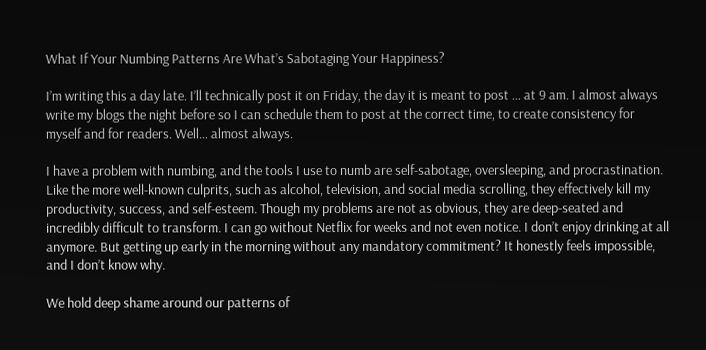What If Your Numbing Patterns Are What’s Sabotaging Your Happiness?

I’m writing this a day late. I’ll technically post it on Friday, the day it is meant to post … at 9 am. I almost always write my blogs the night before so I can schedule them to post at the correct time, to create consistency for myself and for readers. Well… almost always.

I have a problem with numbing, and the tools I use to numb are self-sabotage, oversleeping, and procrastination. Like the more well-known culprits, such as alcohol, television, and social media scrolling, they effectively kill my productivity, success, and self-esteem. Though my problems are not as obvious, they are deep-seated and incredibly difficult to transform. I can go without Netflix for weeks and not even notice. I don’t enjoy drinking at all anymore. But getting up early in the morning without any mandatory commitment? It honestly feels impossible, and I don’t know why.

We hold deep shame around our patterns of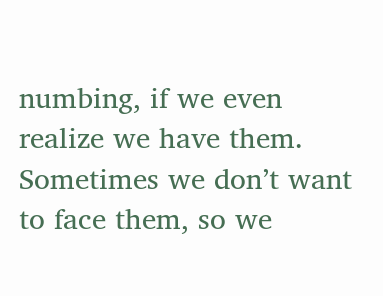numbing, if we even realize we have them. Sometimes we don’t want to face them, so we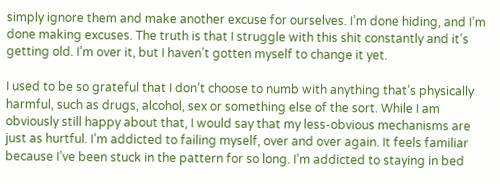simply ignore them and make another excuse for ourselves. I’m done hiding, and I’m done making excuses. The truth is that I struggle with this shit constantly and it’s getting old. I’m over it, but I haven’t gotten myself to change it yet.

I used to be so grateful that I don’t choose to numb with anything that’s physically harmful, such as drugs, alcohol, sex or something else of the sort. While I am obviously still happy about that, I would say that my less-obvious mechanisms are just as hurtful. I’m addicted to failing myself, over and over again. It feels familiar because I’ve been stuck in the pattern for so long. I’m addicted to staying in bed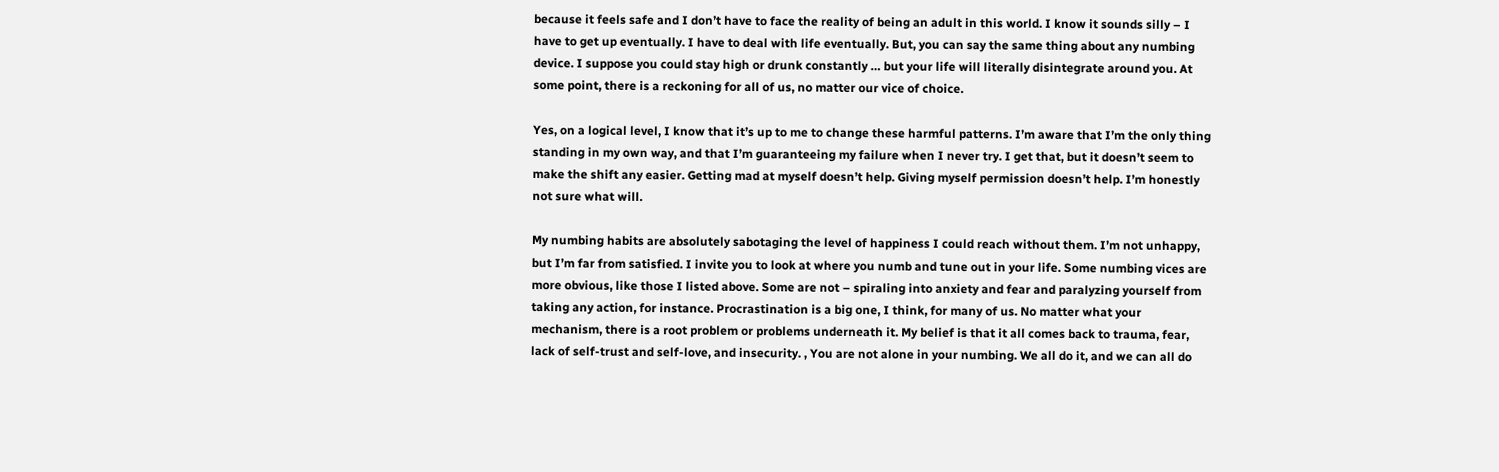because it feels safe and I don’t have to face the reality of being an adult in this world. I know it sounds silly – I have to get up eventually. I have to deal with life eventually. But, you can say the same thing about any numbing device. I suppose you could stay high or drunk constantly … but your life will literally disintegrate around you. At some point, there is a reckoning for all of us, no matter our vice of choice.

Yes, on a logical level, I know that it’s up to me to change these harmful patterns. I’m aware that I’m the only thing standing in my own way, and that I’m guaranteeing my failure when I never try. I get that, but it doesn’t seem to make the shift any easier. Getting mad at myself doesn’t help. Giving myself permission doesn’t help. I’m honestly not sure what will.

My numbing habits are absolutely sabotaging the level of happiness I could reach without them. I’m not unhappy, but I’m far from satisfied. I invite you to look at where you numb and tune out in your life. Some numbing vices are more obvious, like those I listed above. Some are not – spiraling into anxiety and fear and paralyzing yourself from taking any action, for instance. Procrastination is a big one, I think, for many of us. No matter what your mechanism, there is a root problem or problems underneath it. My belief is that it all comes back to trauma, fear, lack of self-trust and self-love, and insecurity. , You are not alone in your numbing. We all do it, and we can all do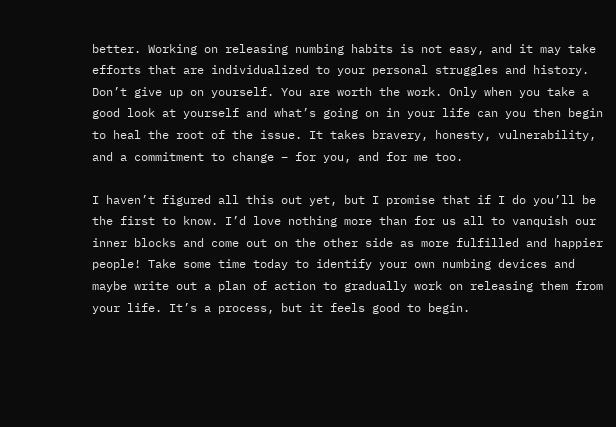better. Working on releasing numbing habits is not easy, and it may take efforts that are individualized to your personal struggles and history. Don’t give up on yourself. You are worth the work. Only when you take a good look at yourself and what’s going on in your life can you then begin to heal the root of the issue. It takes bravery, honesty, vulnerability, and a commitment to change – for you, and for me too.

I haven’t figured all this out yet, but I promise that if I do you’ll be the first to know. I’d love nothing more than for us all to vanquish our inner blocks and come out on the other side as more fulfilled and happier people! Take some time today to identify your own numbing devices and maybe write out a plan of action to gradually work on releasing them from your life. It’s a process, but it feels good to begin.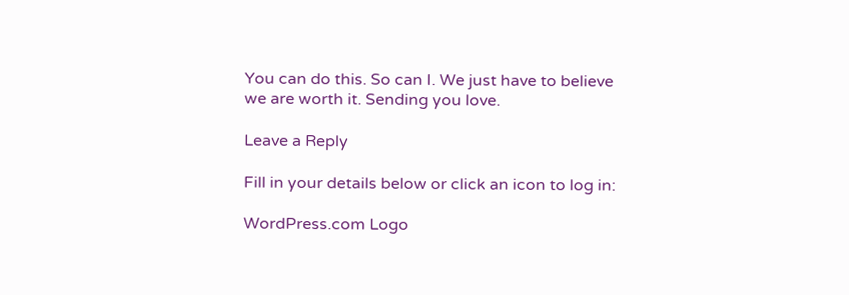You can do this. So can I. We just have to believe we are worth it. Sending you love.

Leave a Reply

Fill in your details below or click an icon to log in:

WordPress.com Logo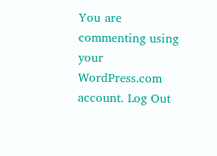You are commenting using your WordPress.com account. Log Out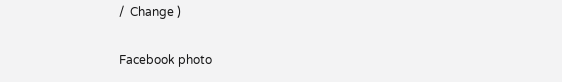/  Change )

Facebook photo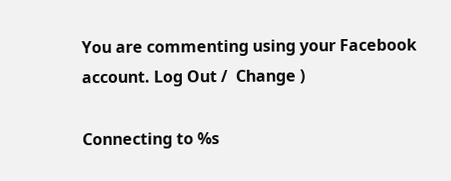You are commenting using your Facebook account. Log Out /  Change )

Connecting to %s